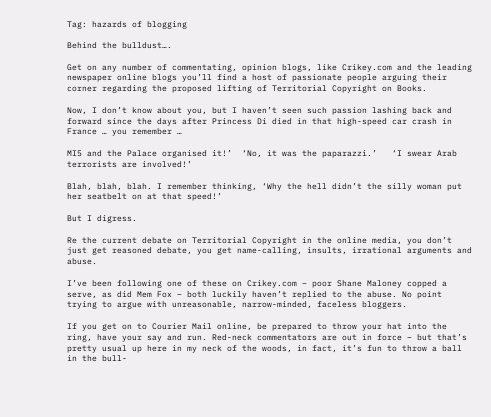Tag: hazards of blogging

Behind the bulldust….

Get on any number of commentating, opinion blogs, like Crikey.com and the leading newspaper online blogs you’ll find a host of passionate people arguing their corner regarding the proposed lifting of Territorial Copyright on Books.

Now, I don’t know about you, but I haven’t seen such passion lashing back and forward since the days after Princess Di died in that high-speed car crash in France … you remember …

MI5 and the Palace organised it!’  ‘No, it was the paparazzi.’   ‘I swear Arab terrorists are involved!’

Blah, blah, blah. I remember thinking, ‘Why the hell didn’t the silly woman put her seatbelt on at that speed!’

But I digress.

Re the current debate on Territorial Copyright in the online media, you don’t just get reasoned debate, you get name-calling, insults, irrational arguments and abuse.

I’ve been following one of these on Crikey.com – poor Shane Maloney copped a serve, as did Mem Fox – both luckily haven’t replied to the abuse. No point trying to argue with unreasonable, narrow-minded, faceless bloggers.

If you get on to Courier Mail online, be prepared to throw your hat into the ring, have your say and run. Red-neck commentators are out in force – but that’s pretty usual up here in my neck of the woods, in fact, it’s fun to throw a ball in the bull-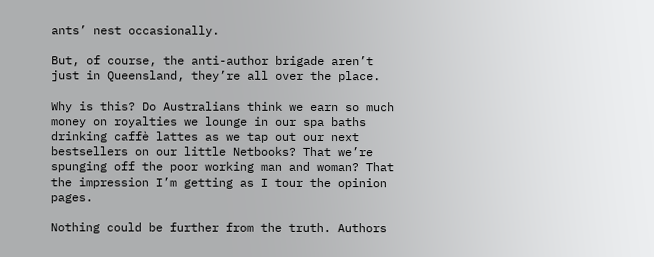ants’ nest occasionally.

But, of course, the anti-author brigade aren’t just in Queensland, they’re all over the place.

Why is this? Do Australians think we earn so much money on royalties we lounge in our spa baths drinking caffè lattes as we tap out our next bestsellers on our little Netbooks? That we’re spunging off the poor working man and woman? That the impression I’m getting as I tour the opinion pages.

Nothing could be further from the truth. Authors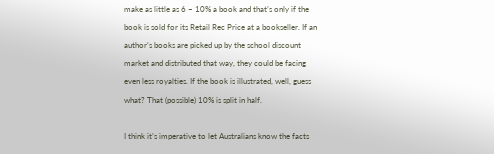make as little as 6 – 10% a book and that’s only if the book is sold for its Retail Rec Price at a bookseller. If an author’s books are picked up by the school discount market and distributed that way, they could be facing even less royalties. If the book is illustrated, well, guess what? That (possible) 10% is split in half.

I think it’s imperative to let Australians know the facts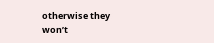otherwise they won’t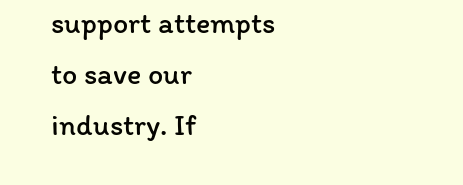support attempts to save our industry. If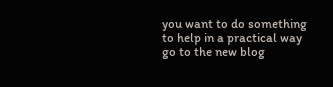you want to do something to help in a practical way go to the new blog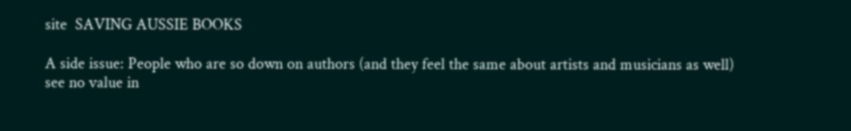site  SAVING AUSSIE BOOKS

A side issue: People who are so down on authors (and they feel the same about artists and musicians as well) see no value in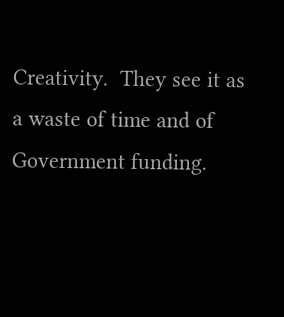Creativity.  They see it as a waste of time and of Government funding.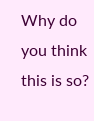Why do you think this is so?